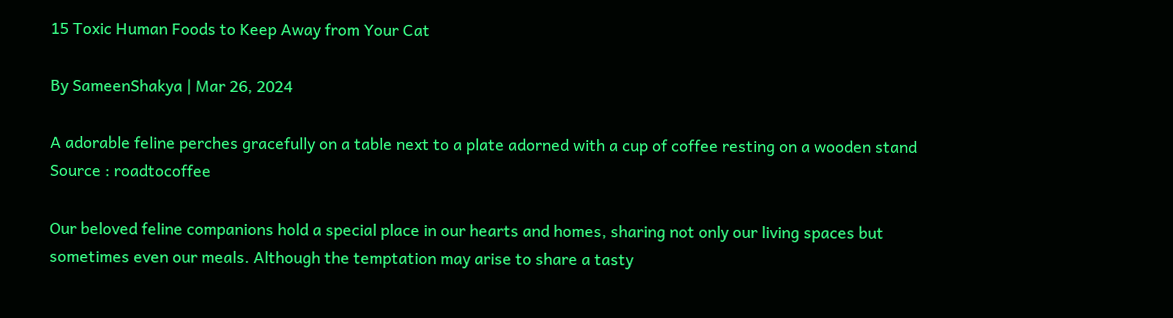15 Toxic Human Foods to Keep Away from Your Cat

By SameenShakya | Mar 26, 2024

A adorable feline perches gracefully on a table next to a plate adorned with a cup of coffee resting on a wooden stand
Source : roadtocoffee

Our beloved feline companions hold a special place in our hearts and homes, sharing not only our living spaces but sometimes even our meals. Although the temptation may arise to share a tasty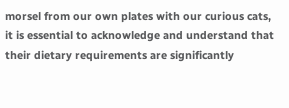morsel from our own plates with our curious cats, it is essential to acknowledge and understand that their dietary requirements are significantly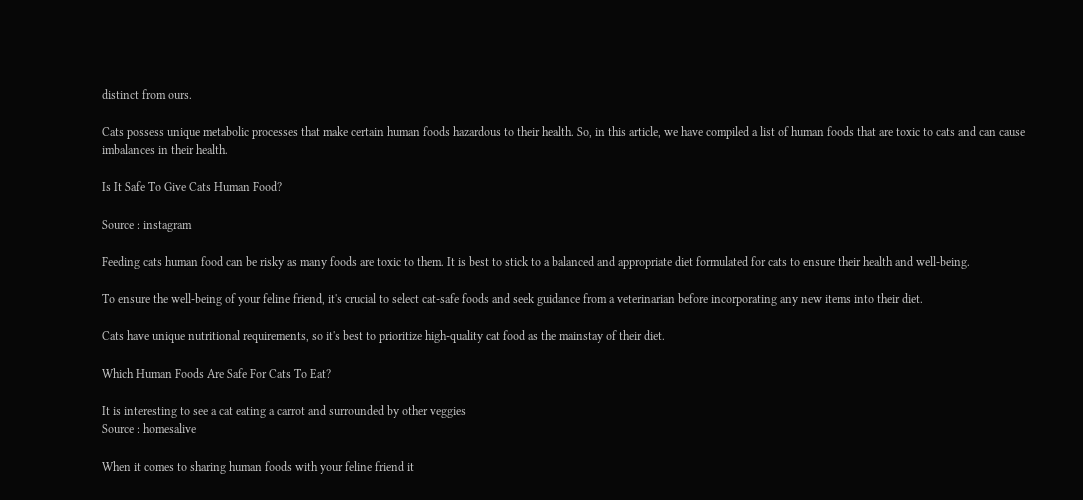distinct from ours.

Cats possess unique metabolic processes that make certain human foods hazardous to their health. So, in this article, we have compiled a list of human foods that are toxic to cats and can cause imbalances in their health.

Is It Safe To Give Cats Human Food?

Source : instagram

Feeding cats human food can be risky as many foods are toxic to them. It is best to stick to a balanced and appropriate diet formulated for cats to ensure their health and well-being.

To ensure the well-being of your feline friend, it's crucial to select cat-safe foods and seek guidance from a veterinarian before incorporating any new items into their diet.

Cats have unique nutritional requirements, so it's best to prioritize high-quality cat food as the mainstay of their diet.

Which Human Foods Are Safe For Cats To Eat?

It is interesting to see a cat eating a carrot and surrounded by other veggies
Source : homesalive

When it comes to sharing human foods with your feline friend it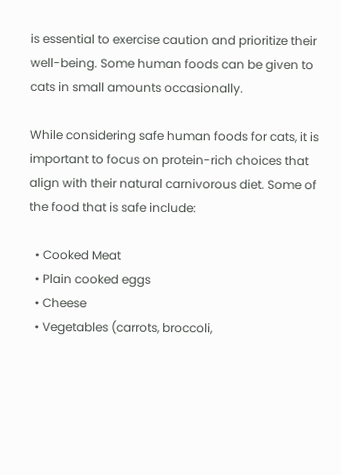is essential to exercise caution and prioritize their well-being. Some human foods can be given to cats in small amounts occasionally.

While considering safe human foods for cats, it is important to focus on protein-rich choices that align with their natural carnivorous diet. Some of the food that is safe include:

  • Cooked Meat
  • Plain cooked eggs
  • Cheese
  • Vegetables (carrots, broccoli,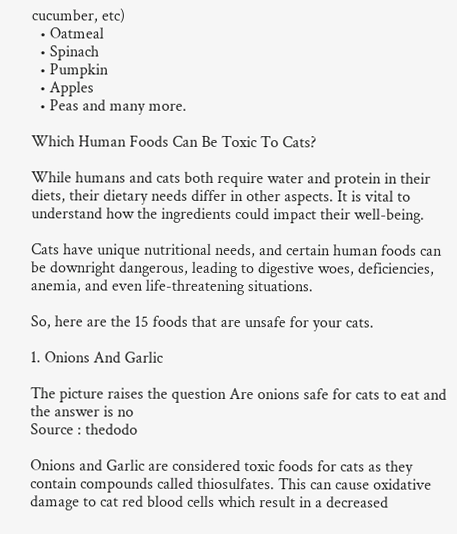cucumber, etc)
  • Oatmeal
  • Spinach
  • Pumpkin
  • Apples
  • Peas and many more.

Which Human Foods Can Be Toxic To Cats?

While humans and cats both require water and protein in their diets, their dietary needs differ in other aspects. It is vital to understand how the ingredients could impact their well-being.

Cats have unique nutritional needs, and certain human foods can be downright dangerous, leading to digestive woes, deficiencies, anemia, and even life-threatening situations.

So, here are the 15 foods that are unsafe for your cats.

1. Onions And Garlic

The picture raises the question Are onions safe for cats to eat and the answer is no
Source : thedodo

Onions and Garlic are considered toxic foods for cats as they contain compounds called thiosulfates. This can cause oxidative damage to cat red blood cells which result in a decreased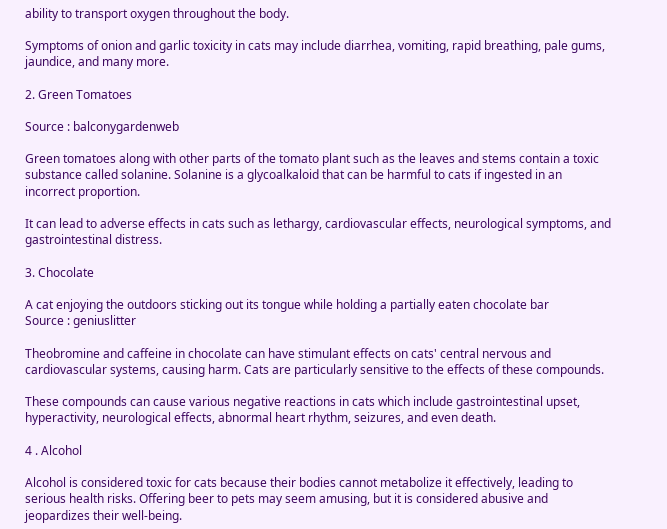ability to transport oxygen throughout the body.

Symptoms of onion and garlic toxicity in cats may include diarrhea, vomiting, rapid breathing, pale gums, jaundice, and many more.

2. Green Tomatoes

Source : balconygardenweb

Green tomatoes along with other parts of the tomato plant such as the leaves and stems contain a toxic substance called solanine. Solanine is a glycoalkaloid that can be harmful to cats if ingested in an incorrect proportion.

It can lead to adverse effects in cats such as lethargy, cardiovascular effects, neurological symptoms, and gastrointestinal distress.

3. Chocolate

A cat enjoying the outdoors sticking out its tongue while holding a partially eaten chocolate bar
Source : geniuslitter

Theobromine and caffeine in chocolate can have stimulant effects on cats' central nervous and cardiovascular systems, causing harm. Cats are particularly sensitive to the effects of these compounds.

These compounds can cause various negative reactions in cats which include gastrointestinal upset, hyperactivity, neurological effects, abnormal heart rhythm, seizures, and even death.

4 . Alcohol

Alcohol is considered toxic for cats because their bodies cannot metabolize it effectively, leading to serious health risks. Offering beer to pets may seem amusing, but it is considered abusive and jeopardizes their well-being.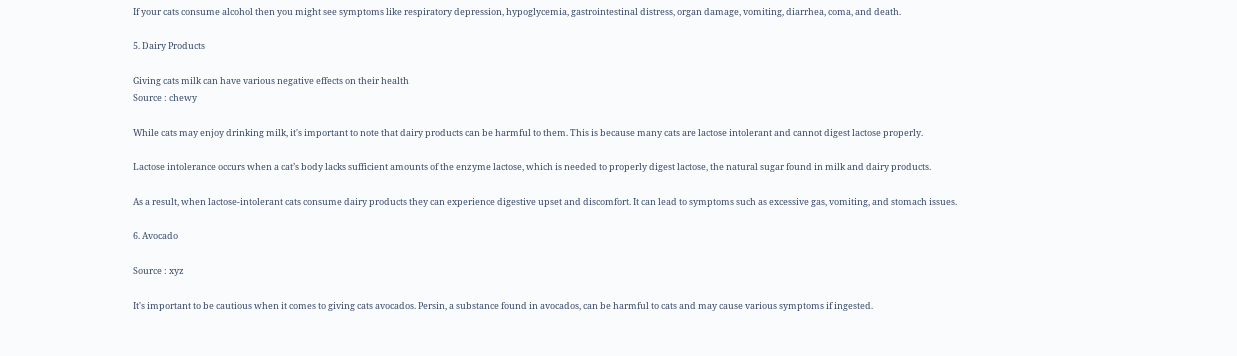If your cats consume alcohol then you might see symptoms like respiratory depression, hypoglycemia, gastrointestinal distress, organ damage, vomiting, diarrhea, coma, and death.

5. Dairy Products

Giving cats milk can have various negative effects on their health
Source : chewy

While cats may enjoy drinking milk, it's important to note that dairy products can be harmful to them. This is because many cats are lactose intolerant and cannot digest lactose properly.

Lactose intolerance occurs when a cat’s body lacks sufficient amounts of the enzyme lactose, which is needed to properly digest lactose, the natural sugar found in milk and dairy products.

As a result, when lactose-intolerant cats consume dairy products they can experience digestive upset and discomfort. It can lead to symptoms such as excessive gas, vomiting, and stomach issues.

6. Avocado

Source : xyz

It's important to be cautious when it comes to giving cats avocados. Persin, a substance found in avocados, can be harmful to cats and may cause various symptoms if ingested.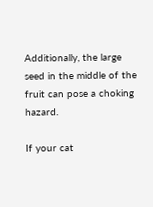Additionally, the large seed in the middle of the fruit can pose a choking hazard.

If your cat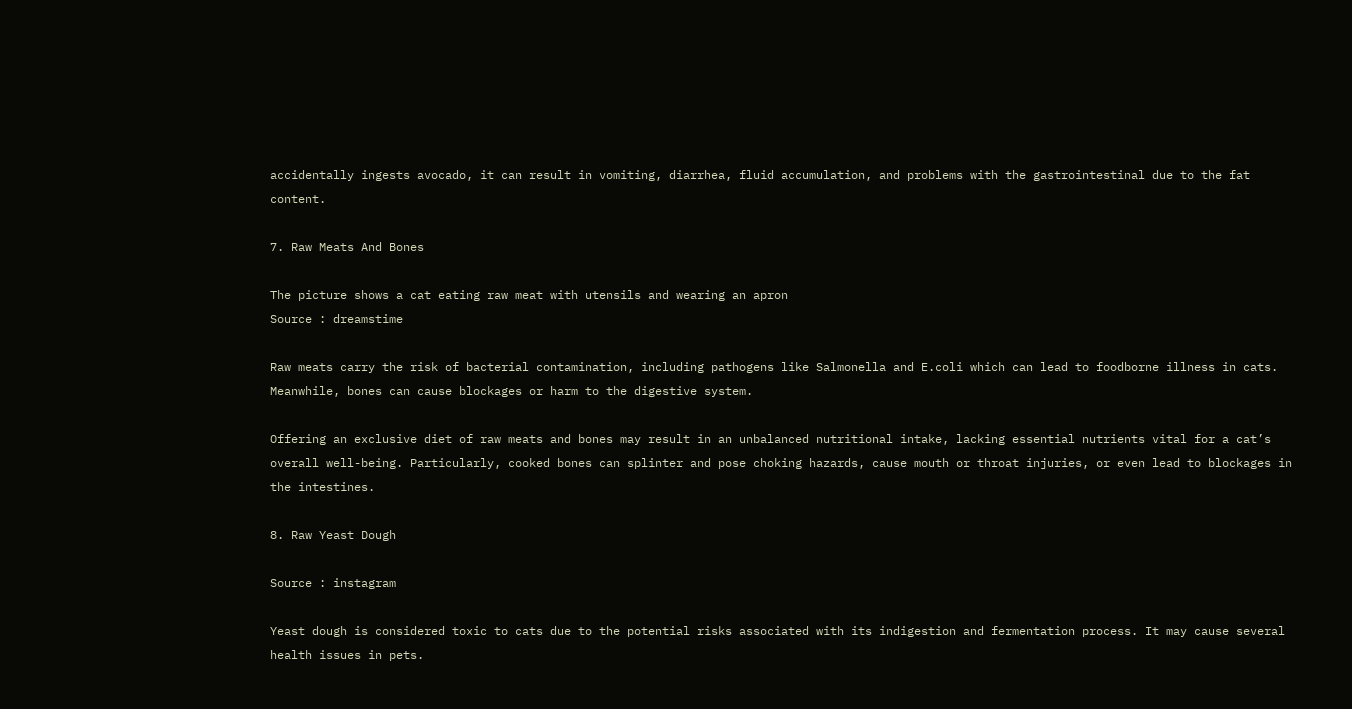accidentally ingests avocado, it can result in vomiting, diarrhea, fluid accumulation, and problems with the gastrointestinal due to the fat content.

7. Raw Meats And Bones

The picture shows a cat eating raw meat with utensils and wearing an apron
Source : dreamstime

Raw meats carry the risk of bacterial contamination, including pathogens like Salmonella and E.coli which can lead to foodborne illness in cats. Meanwhile, bones can cause blockages or harm to the digestive system.

Offering an exclusive diet of raw meats and bones may result in an unbalanced nutritional intake, lacking essential nutrients vital for a cat’s overall well-being. Particularly, cooked bones can splinter and pose choking hazards, cause mouth or throat injuries, or even lead to blockages in the intestines.

8. Raw Yeast Dough

Source : instagram

Yeast dough is considered toxic to cats due to the potential risks associated with its indigestion and fermentation process. It may cause several health issues in pets.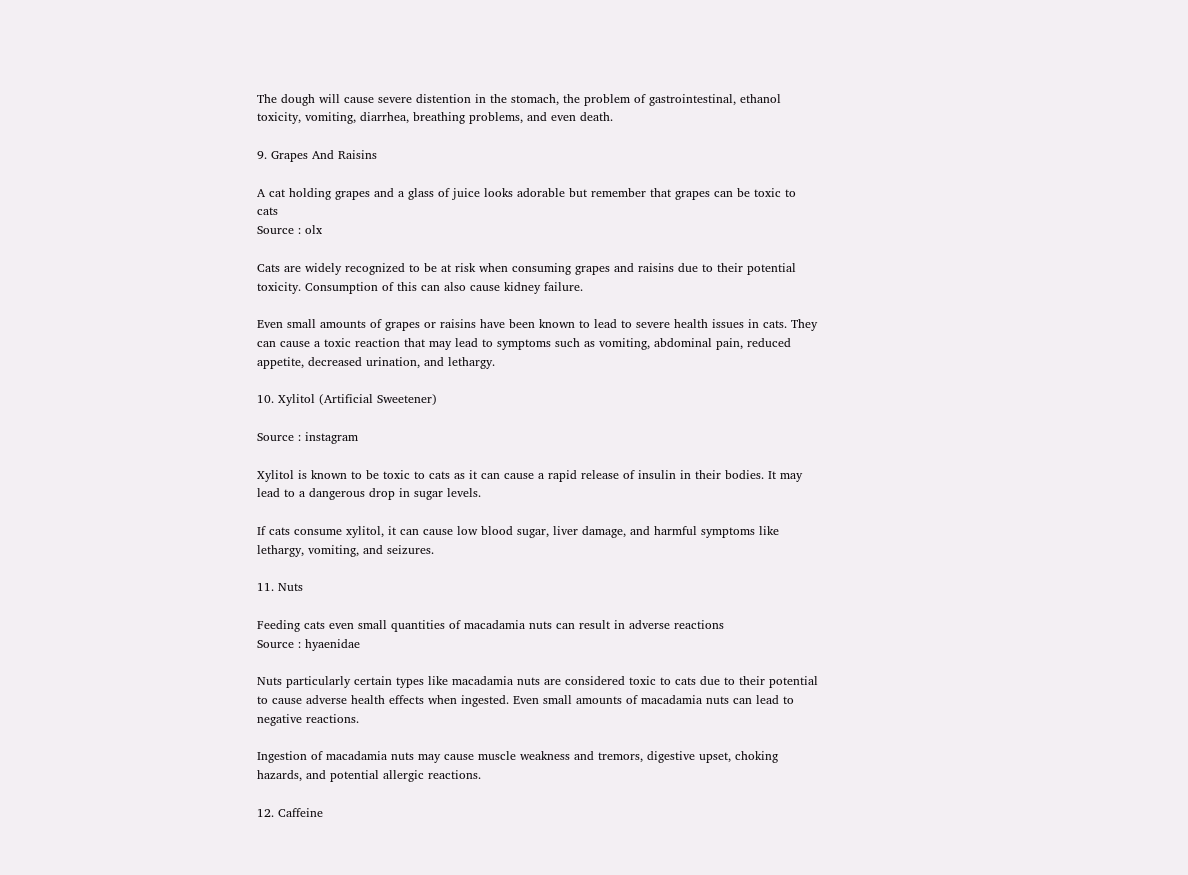The dough will cause severe distention in the stomach, the problem of gastrointestinal, ethanol toxicity, vomiting, diarrhea, breathing problems, and even death.

9. Grapes And Raisins

A cat holding grapes and a glass of juice looks adorable but remember that grapes can be toxic to cats
Source : olx

Cats are widely recognized to be at risk when consuming grapes and raisins due to their potential toxicity. Consumption of this can also cause kidney failure.

Even small amounts of grapes or raisins have been known to lead to severe health issues in cats. They can cause a toxic reaction that may lead to symptoms such as vomiting, abdominal pain, reduced appetite, decreased urination, and lethargy.

10. Xylitol (Artificial Sweetener)

Source : instagram

Xylitol is known to be toxic to cats as it can cause a rapid release of insulin in their bodies. It may lead to a dangerous drop in sugar levels.

If cats consume xylitol, it can cause low blood sugar, liver damage, and harmful symptoms like lethargy, vomiting, and seizures.

11. Nuts

Feeding cats even small quantities of macadamia nuts can result in adverse reactions
Source : hyaenidae

Nuts particularly certain types like macadamia nuts are considered toxic to cats due to their potential to cause adverse health effects when ingested. Even small amounts of macadamia nuts can lead to negative reactions.

Ingestion of macadamia nuts may cause muscle weakness and tremors, digestive upset, choking hazards, and potential allergic reactions.

12. Caffeine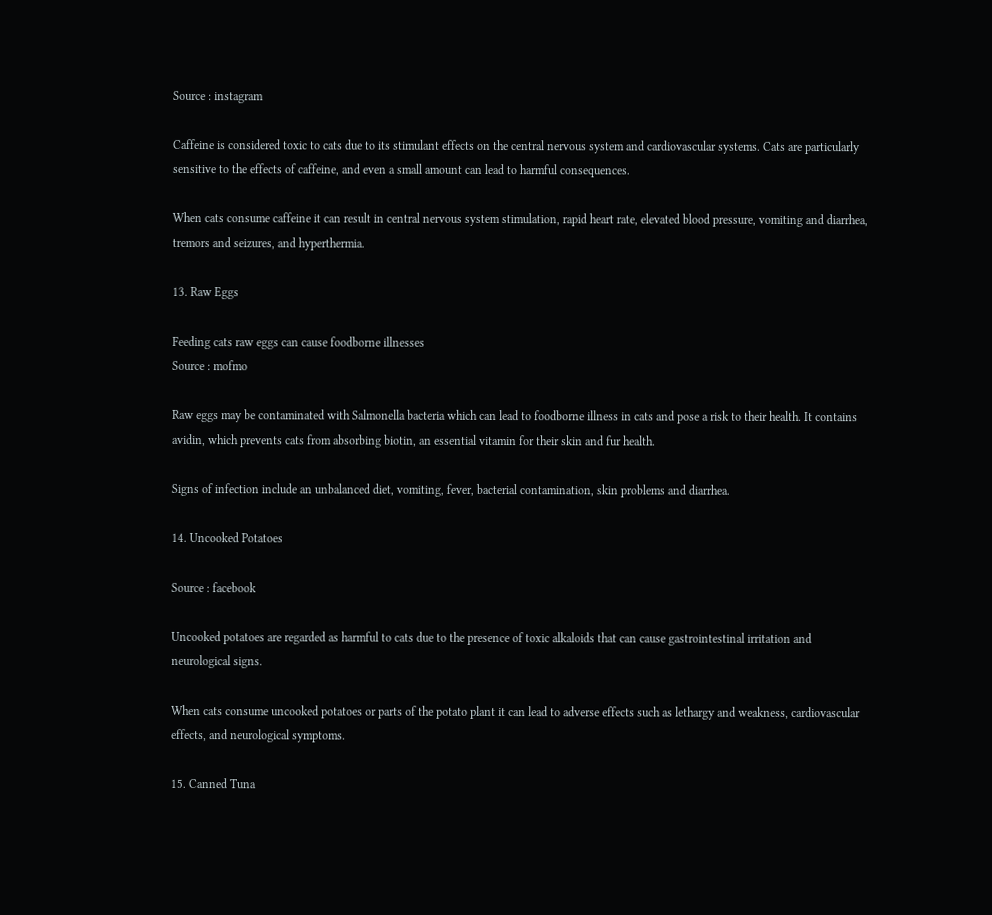Source : instagram

Caffeine is considered toxic to cats due to its stimulant effects on the central nervous system and cardiovascular systems. Cats are particularly sensitive to the effects of caffeine, and even a small amount can lead to harmful consequences.

When cats consume caffeine it can result in central nervous system stimulation, rapid heart rate, elevated blood pressure, vomiting and diarrhea, tremors and seizures, and hyperthermia.

13. Raw Eggs

Feeding cats raw eggs can cause foodborne illnesses
Source : mofmo

Raw eggs may be contaminated with Salmonella bacteria which can lead to foodborne illness in cats and pose a risk to their health. It contains avidin, which prevents cats from absorbing biotin, an essential vitamin for their skin and fur health.

Signs of infection include an unbalanced diet, vomiting, fever, bacterial contamination, skin problems and diarrhea.

14. Uncooked Potatoes

Source : facebook

Uncooked potatoes are regarded as harmful to cats due to the presence of toxic alkaloids that can cause gastrointestinal irritation and neurological signs.

When cats consume uncooked potatoes or parts of the potato plant it can lead to adverse effects such as lethargy and weakness, cardiovascular effects, and neurological symptoms.

15. Canned Tuna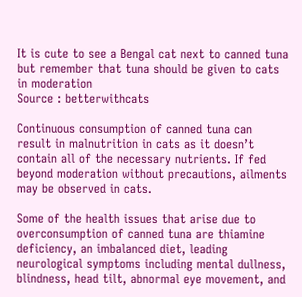It is cute to see a Bengal cat next to canned tuna but remember that tuna should be given to cats in moderation
Source : betterwithcats

Continuous consumption of canned tuna can result in malnutrition in cats as it doesn’t contain all of the necessary nutrients. If fed beyond moderation without precautions, ailments may be observed in cats.

Some of the health issues that arise due to overconsumption of canned tuna are thiamine deficiency, an imbalanced diet, leading neurological symptoms including mental dullness, blindness, head tilt, abnormal eye movement, and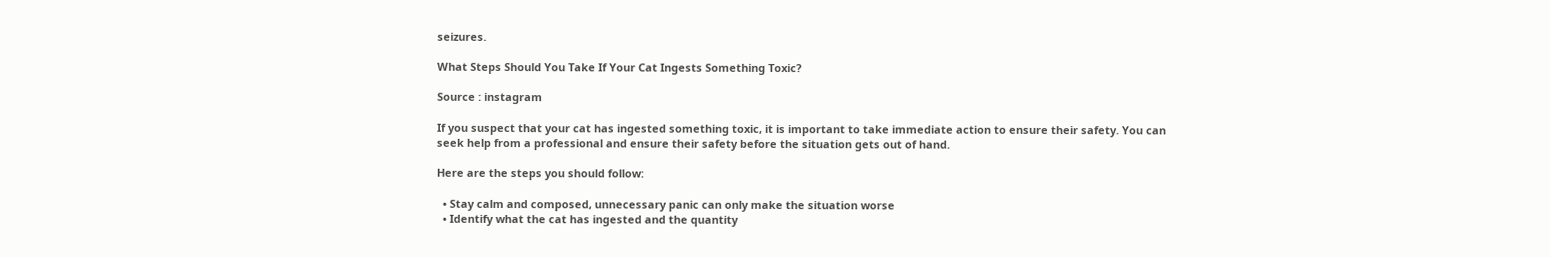seizures.

What Steps Should You Take If Your Cat Ingests Something Toxic?

Source : instagram

If you suspect that your cat has ingested something toxic, it is important to take immediate action to ensure their safety. You can seek help from a professional and ensure their safety before the situation gets out of hand.

Here are the steps you should follow:

  • Stay calm and composed, unnecessary panic can only make the situation worse
  • Identify what the cat has ingested and the quantity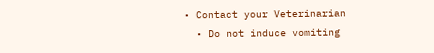• Contact your Veterinarian
  • Do not induce vomiting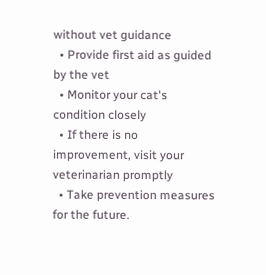without vet guidance
  • Provide first aid as guided by the vet
  • Monitor your cat's condition closely
  • If there is no improvement, visit your veterinarian promptly
  • Take prevention measures for the future.